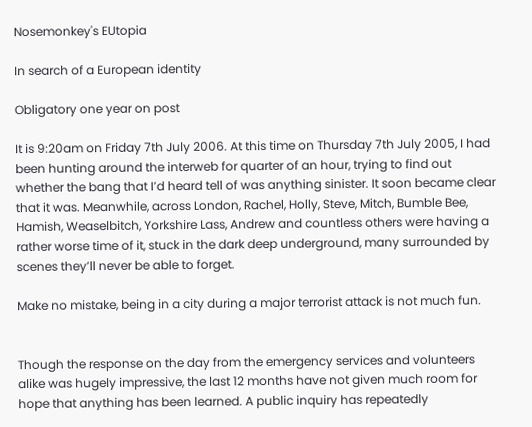Nosemonkey's EUtopia

In search of a European identity

Obligatory one year on post

It is 9:20am on Friday 7th July 2006. At this time on Thursday 7th July 2005, I had been hunting around the interweb for quarter of an hour, trying to find out whether the bang that I’d heard tell of was anything sinister. It soon became clear that it was. Meanwhile, across London, Rachel, Holly, Steve, Mitch, Bumble Bee, Hamish, Weaselbitch, Yorkshire Lass, Andrew and countless others were having a rather worse time of it, stuck in the dark deep underground, many surrounded by scenes they’ll never be able to forget.

Make no mistake, being in a city during a major terrorist attack is not much fun.


Though the response on the day from the emergency services and volunteers alike was hugely impressive, the last 12 months have not given much room for hope that anything has been learned. A public inquiry has repeatedly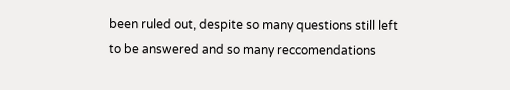been ruled out, despite so many questions still left to be answered and so many reccomendations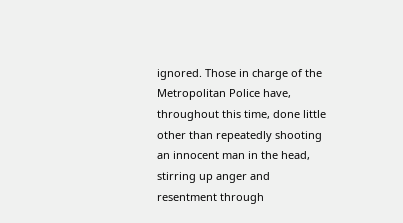ignored. Those in charge of the Metropolitan Police have, throughout this time, done little other than repeatedly shooting an innocent man in the head, stirring up anger and resentment through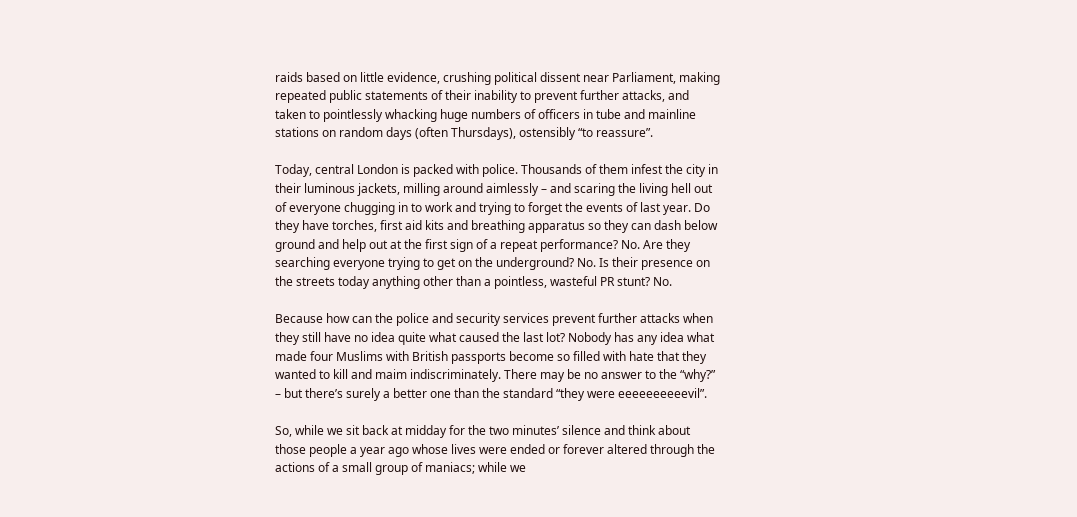raids based on little evidence, crushing political dissent near Parliament, making repeated public statements of their inability to prevent further attacks, and taken to pointlessly whacking huge numbers of officers in tube and mainline stations on random days (often Thursdays), ostensibly “to reassure”.

Today, central London is packed with police. Thousands of them infest the city in their luminous jackets, milling around aimlessly – and scaring the living hell out of everyone chugging in to work and trying to forget the events of last year. Do they have torches, first aid kits and breathing apparatus so they can dash below ground and help out at the first sign of a repeat performance? No. Are they searching everyone trying to get on the underground? No. Is their presence on the streets today anything other than a pointless, wasteful PR stunt? No.

Because how can the police and security services prevent further attacks when they still have no idea quite what caused the last lot? Nobody has any idea what made four Muslims with British passports become so filled with hate that they wanted to kill and maim indiscriminately. There may be no answer to the “why?” – but there’s surely a better one than the standard “they were eeeeeeeeeevil”.

So, while we sit back at midday for the two minutes’ silence and think about those people a year ago whose lives were ended or forever altered through the actions of a small group of maniacs; while we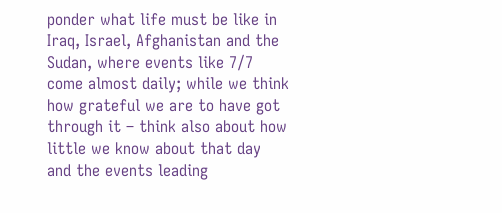ponder what life must be like in Iraq, Israel, Afghanistan and the Sudan, where events like 7/7 come almost daily; while we think how grateful we are to have got through it – think also about how little we know about that day and the events leading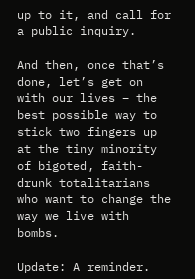up to it, and call for a public inquiry.

And then, once that’s done, let’s get on with our lives – the best possible way to stick two fingers up at the tiny minority of bigoted, faith-drunk totalitarians who want to change the way we live with bombs.

Update: A reminder.